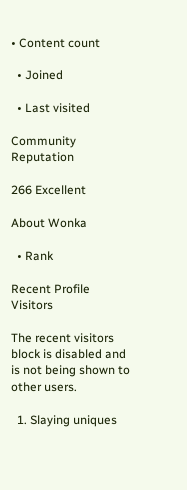• Content count

  • Joined

  • Last visited

Community Reputation

266 Excellent

About Wonka

  • Rank

Recent Profile Visitors

The recent visitors block is disabled and is not being shown to other users.

  1. Slaying uniques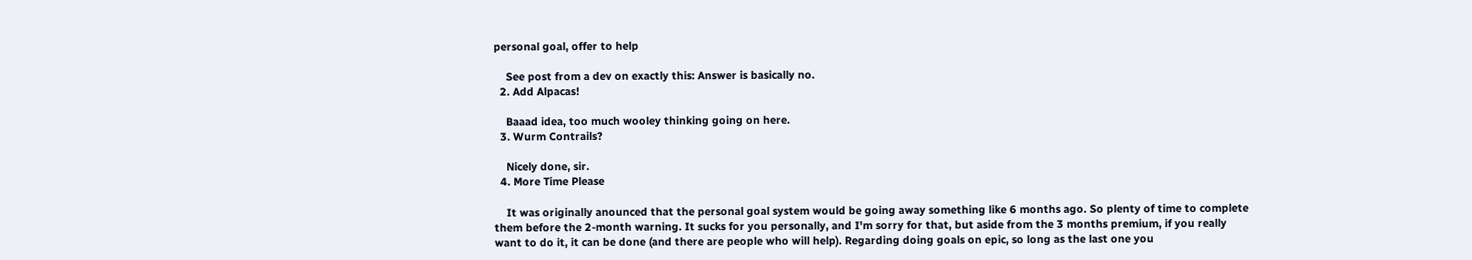personal goal, offer to help

    See post from a dev on exactly this: Answer is basically no.
  2. Add Alpacas!

    Baaad idea, too much wooley thinking going on here.
  3. Wurm Contrails?

    Nicely done, sir.
  4. More Time Please

    It was originally anounced that the personal goal system would be going away something like 6 months ago. So plenty of time to complete them before the 2-month warning. It sucks for you personally, and I'm sorry for that, but aside from the 3 months premium, if you really want to do it, it can be done (and there are people who will help). Regarding doing goals on epic, so long as the last one you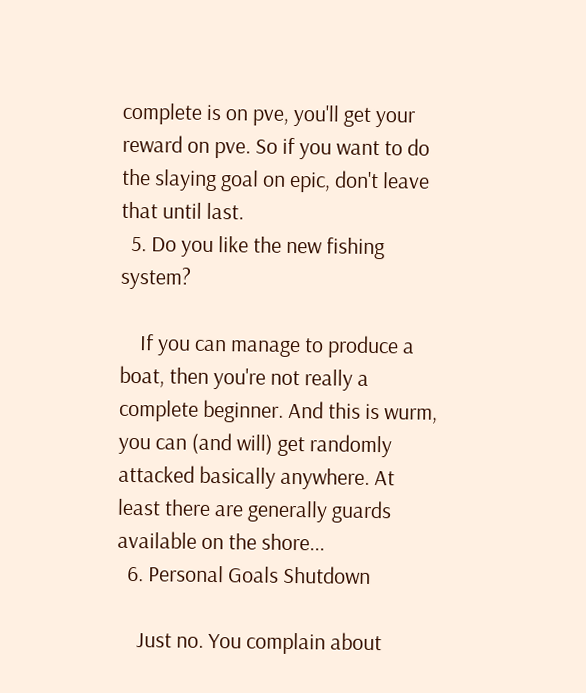complete is on pve, you'll get your reward on pve. So if you want to do the slaying goal on epic, don't leave that until last.
  5. Do you like the new fishing system?

    If you can manage to produce a boat, then you're not really a complete beginner. And this is wurm, you can (and will) get randomly attacked basically anywhere. At least there are generally guards available on the shore...
  6. Personal Goals Shutdown

    Just no. You complain about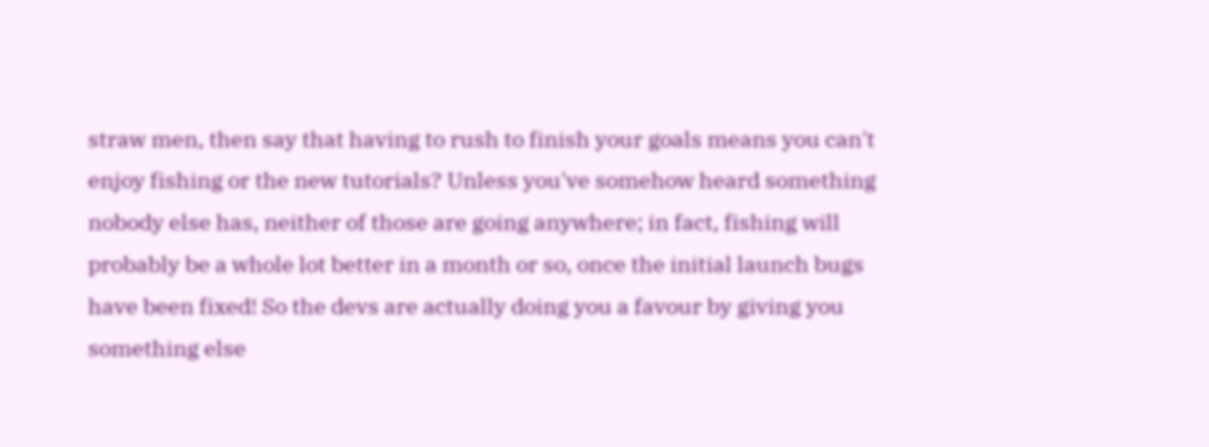straw men, then say that having to rush to finish your goals means you can't enjoy fishing or the new tutorials? Unless you've somehow heard something nobody else has, neither of those are going anywhere; in fact, fishing will probably be a whole lot better in a month or so, once the initial launch bugs have been fixed! So the devs are actually doing you a favour by giving you something else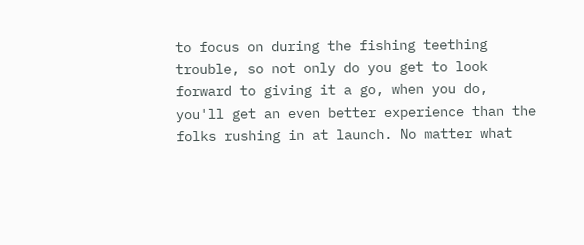to focus on during the fishing teething trouble, so not only do you get to look forward to giving it a go, when you do, you'll get an even better experience than the folks rushing in at launch. No matter what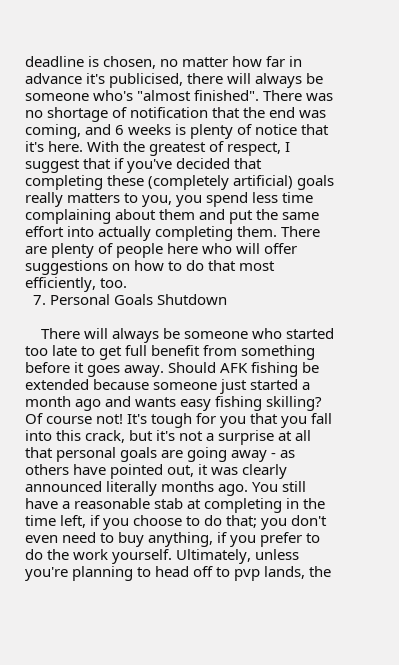deadline is chosen, no matter how far in advance it's publicised, there will always be someone who's "almost finished". There was no shortage of notification that the end was coming, and 6 weeks is plenty of notice that it's here. With the greatest of respect, I suggest that if you've decided that completing these (completely artificial) goals really matters to you, you spend less time complaining about them and put the same effort into actually completing them. There are plenty of people here who will offer suggestions on how to do that most efficiently, too.
  7. Personal Goals Shutdown

    There will always be someone who started too late to get full benefit from something before it goes away. Should AFK fishing be extended because someone just started a month ago and wants easy fishing skilling? Of course not! It's tough for you that you fall into this crack, but it's not a surprise at all that personal goals are going away - as others have pointed out, it was clearly announced literally months ago. You still have a reasonable stab at completing in the time left, if you choose to do that; you don't even need to buy anything, if you prefer to do the work yourself. Ultimately, unless you're planning to head off to pvp lands, the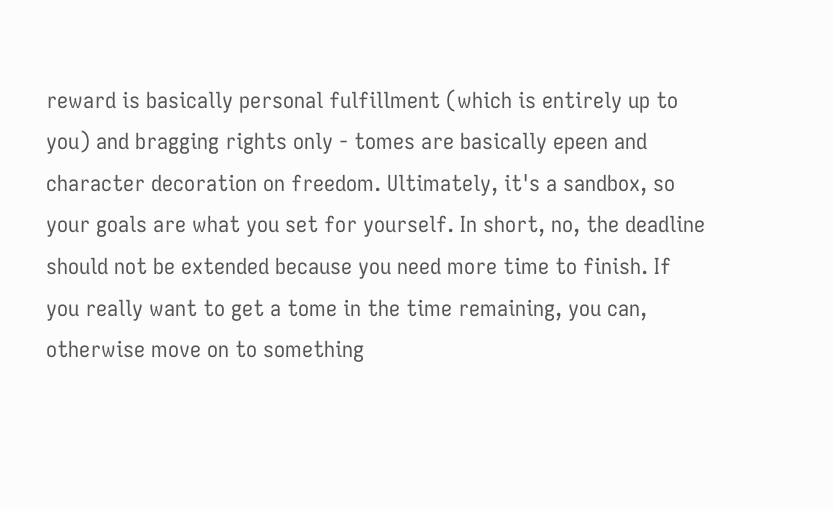reward is basically personal fulfillment (which is entirely up to you) and bragging rights only - tomes are basically epeen and character decoration on freedom. Ultimately, it's a sandbox, so your goals are what you set for yourself. In short, no, the deadline should not be extended because you need more time to finish. If you really want to get a tome in the time remaining, you can, otherwise move on to something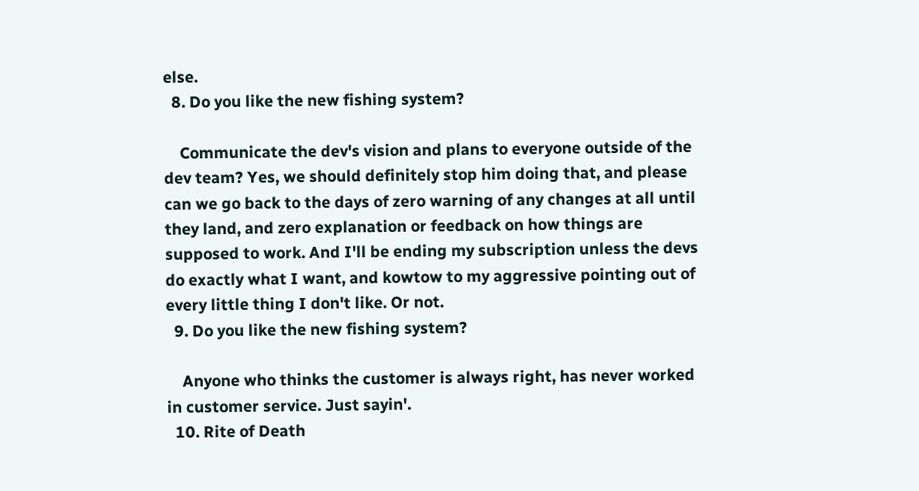else.
  8. Do you like the new fishing system?

    Communicate the dev's vision and plans to everyone outside of the dev team? Yes, we should definitely stop him doing that, and please can we go back to the days of zero warning of any changes at all until they land, and zero explanation or feedback on how things are supposed to work. And I'll be ending my subscription unless the devs do exactly what I want, and kowtow to my aggressive pointing out of every little thing I don't like. Or not.
  9. Do you like the new fishing system?

    Anyone who thinks the customer is always right, has never worked in customer service. Just sayin'.
  10. Rite of Death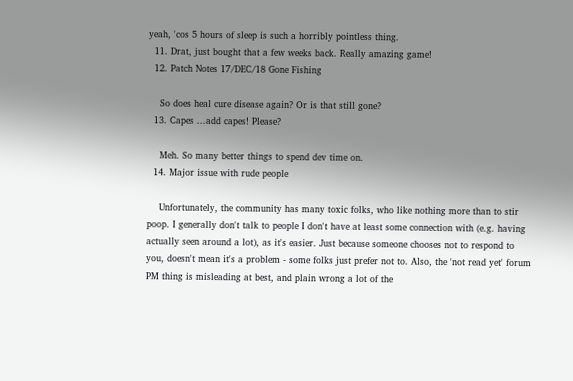yeah, 'cos 5 hours of sleep is such a horribly pointless thing.
  11. Drat, just bought that a few weeks back. Really amazing game!
  12. Patch Notes 17/DEC/18 Gone Fishing

    So does heal cure disease again? Or is that still gone?
  13. Capes ...add capes! Please?

    Meh. So many better things to spend dev time on.
  14. Major issue with rude people

    Unfortunately, the community has many toxic folks, who like nothing more than to stir poop. I generally don't talk to people I don't have at least some connection with (e.g. having actually seen around a lot), as it's easier. Just because someone chooses not to respond to you, doesn't mean it's a problem - some folks just prefer not to. Also, the 'not read yet' forum PM thing is misleading at best, and plain wrong a lot of the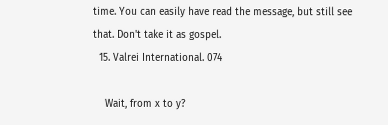time. You can easily have read the message, but still see that. Don't take it as gospel.
  15. Valrei International. 074

    Wait, from x to y?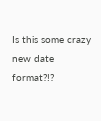Is this some crazy new date format?!?